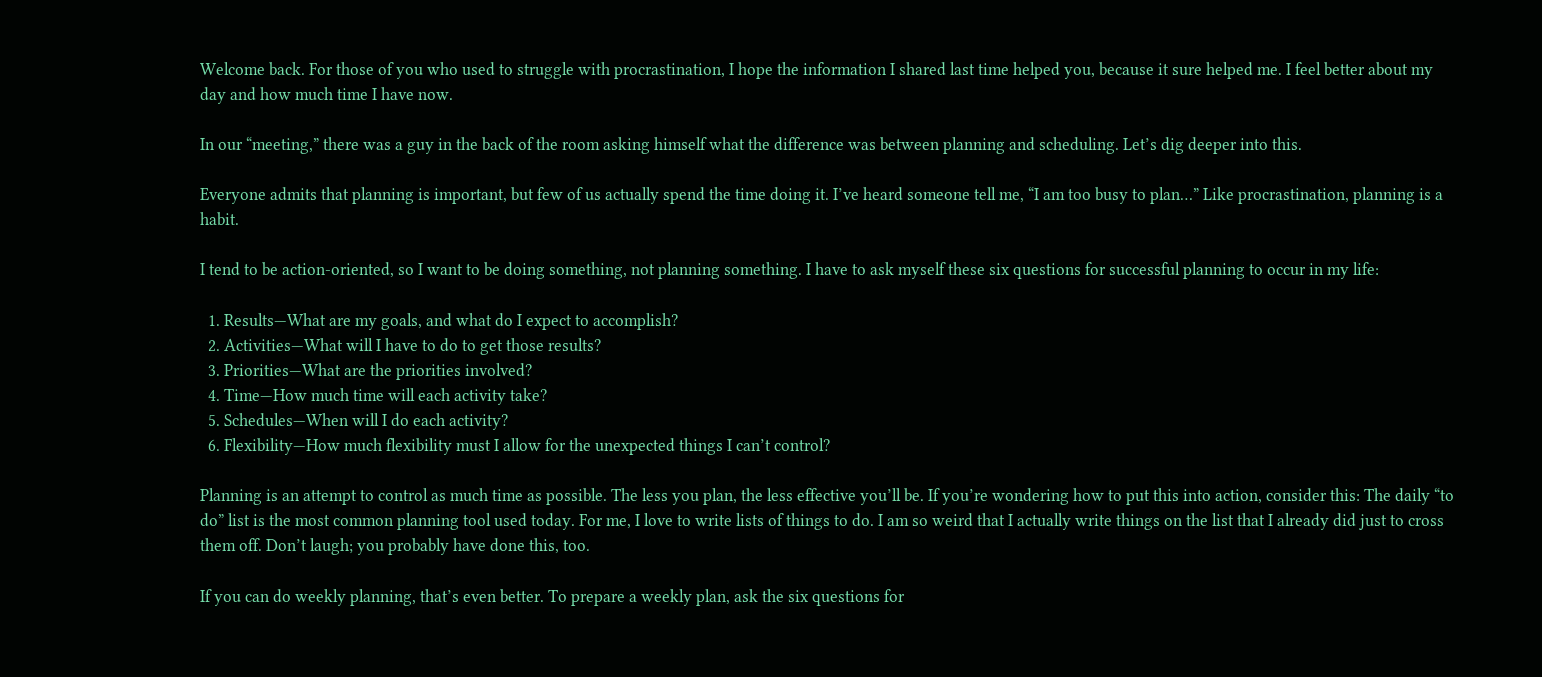Welcome back. For those of you who used to struggle with procrastination, I hope the information I shared last time helped you, because it sure helped me. I feel better about my day and how much time I have now.

In our “meeting,” there was a guy in the back of the room asking himself what the difference was between planning and scheduling. Let’s dig deeper into this.

Everyone admits that planning is important, but few of us actually spend the time doing it. I’ve heard someone tell me, “I am too busy to plan…” Like procrastination, planning is a habit.

I tend to be action-oriented, so I want to be doing something, not planning something. I have to ask myself these six questions for successful planning to occur in my life:

  1. Results—What are my goals, and what do I expect to accomplish?
  2. Activities—What will I have to do to get those results?
  3. Priorities—What are the priorities involved?
  4. Time—How much time will each activity take?
  5. Schedules—When will I do each activity?
  6. Flexibility—How much flexibility must I allow for the unexpected things I can’t control?

Planning is an attempt to control as much time as possible. The less you plan, the less effective you’ll be. If you’re wondering how to put this into action, consider this: The daily “to do” list is the most common planning tool used today. For me, I love to write lists of things to do. I am so weird that I actually write things on the list that I already did just to cross them off. Don’t laugh; you probably have done this, too.

If you can do weekly planning, that’s even better. To prepare a weekly plan, ask the six questions for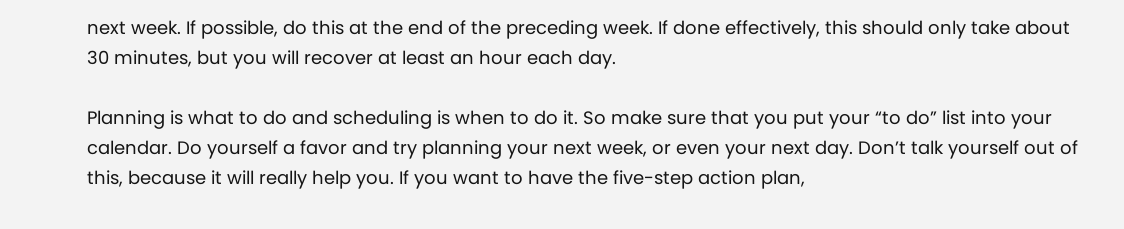next week. If possible, do this at the end of the preceding week. If done effectively, this should only take about 30 minutes, but you will recover at least an hour each day.

Planning is what to do and scheduling is when to do it. So make sure that you put your “to do” list into your calendar. Do yourself a favor and try planning your next week, or even your next day. Don’t talk yourself out of this, because it will really help you. If you want to have the five-step action plan,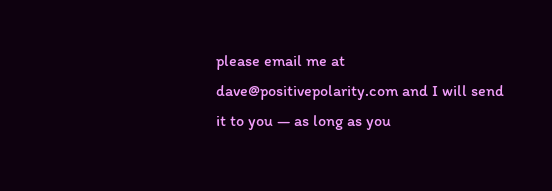please email me at dave@positivepolarity.com and I will send it to you — as long as you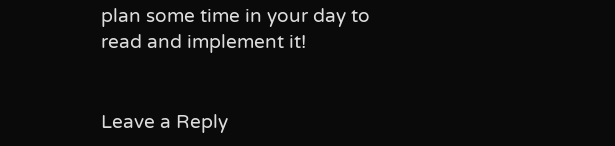plan some time in your day to read and implement it!


Leave a Reply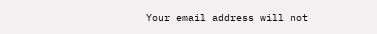Your email address will not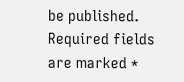be published. Required fields are marked *